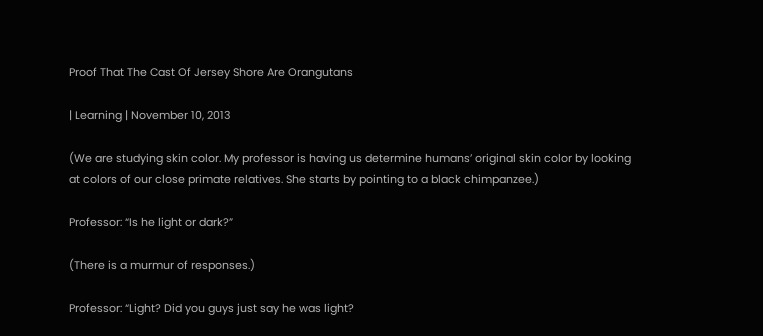Proof That The Cast Of Jersey Shore Are Orangutans

| Learning | November 10, 2013

(We are studying skin color. My professor is having us determine humans’ original skin color by looking at colors of our close primate relatives. She starts by pointing to a black chimpanzee.)

Professor: “Is he light or dark?”

(There is a murmur of responses.)

Professor: “Light? Did you guys just say he was light?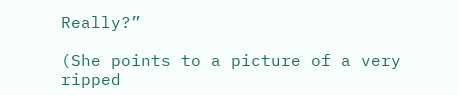Really?”

(She points to a picture of a very ripped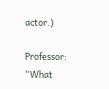actor.)

Professor: “What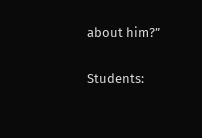about him?”

Students: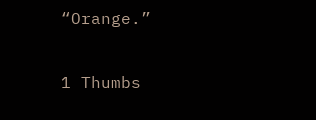“Orange.”

1 Thumbs